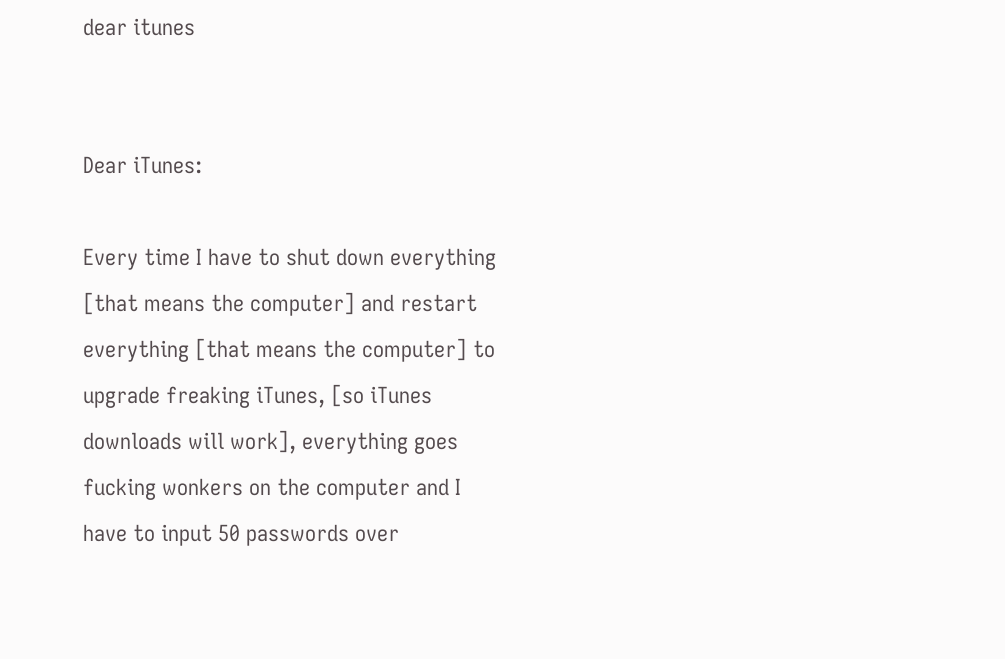dear itunes


Dear iTunes:

Every time I have to shut down everything [that means the computer] and restart everything [that means the computer] to upgrade freaking iTunes, [so iTunes downloads will work], everything goes fucking wonkers on the computer and I have to input 50 passwords over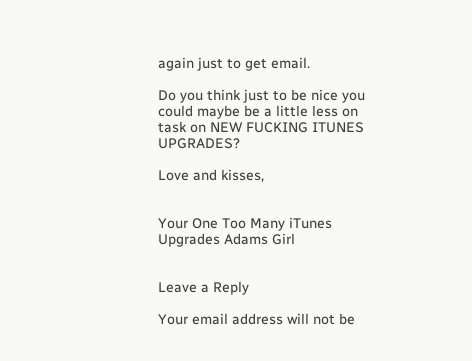again just to get email.

Do you think just to be nice you could maybe be a little less on task on NEW FUCKING ITUNES UPGRADES?

Love and kisses,


Your One Too Many iTunes Upgrades Adams Girl


Leave a Reply

Your email address will not be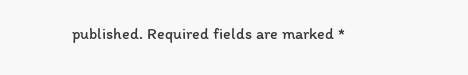published. Required fields are marked *